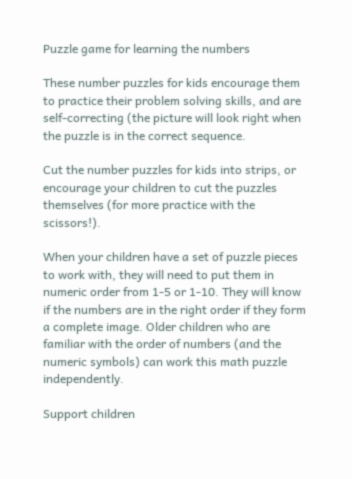Puzzle game for learning the numbers

These number puzzles for kids encourage them to practice their problem solving skills, and are self-correcting (the picture will look right when the puzzle is in the correct sequence.

Cut the number puzzles for kids into strips, or encourage your children to cut the puzzles themselves (for more practice with the scissors!).

When your children have a set of puzzle pieces to work with, they will need to put them in numeric order from 1-5 or 1-10. They will know if the numbers are in the right order if they form a complete image. Older children who are familiar with the order of numbers (and the numeric symbols) can work this math puzzle independently.

Support children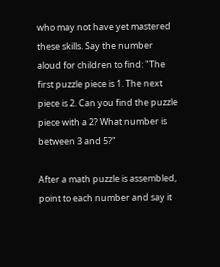who may not have yet mastered these skills. Say the number aloud for children to find: "The first puzzle piece is 1. The next piece is 2. Can you find the puzzle piece with a 2? What number is between 3 and 5?"

After a math puzzle is assembled, point to each number and say it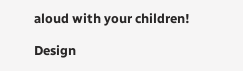aloud with your children!

Design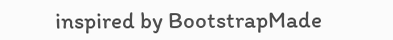inspired by BootstrapMade